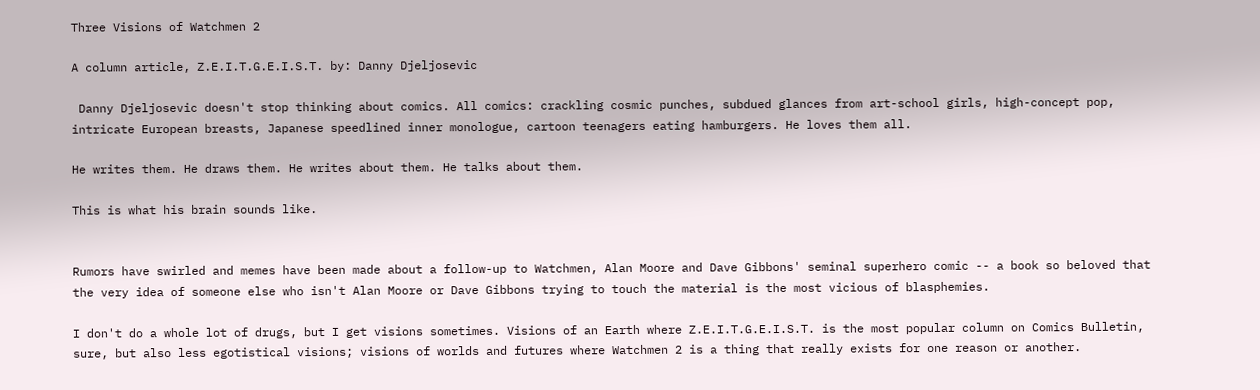Three Visions of Watchmen 2

A column article, Z.E.I.T.G.E.I.S.T. by: Danny Djeljosevic

 Danny Djeljosevic doesn't stop thinking about comics. All comics: crackling cosmic punches, subdued glances from art-school girls, high-concept pop, intricate European breasts, Japanese speedlined inner monologue, cartoon teenagers eating hamburgers. He loves them all.

He writes them. He draws them. He writes about them. He talks about them.

This is what his brain sounds like.


Rumors have swirled and memes have been made about a follow-up to Watchmen, Alan Moore and Dave Gibbons' seminal superhero comic -- a book so beloved that the very idea of someone else who isn't Alan Moore or Dave Gibbons trying to touch the material is the most vicious of blasphemies.

I don't do a whole lot of drugs, but I get visions sometimes. Visions of an Earth where Z.E.I.T.G.E.I.S.T. is the most popular column on Comics Bulletin, sure, but also less egotistical visions; visions of worlds and futures where Watchmen 2 is a thing that really exists for one reason or another.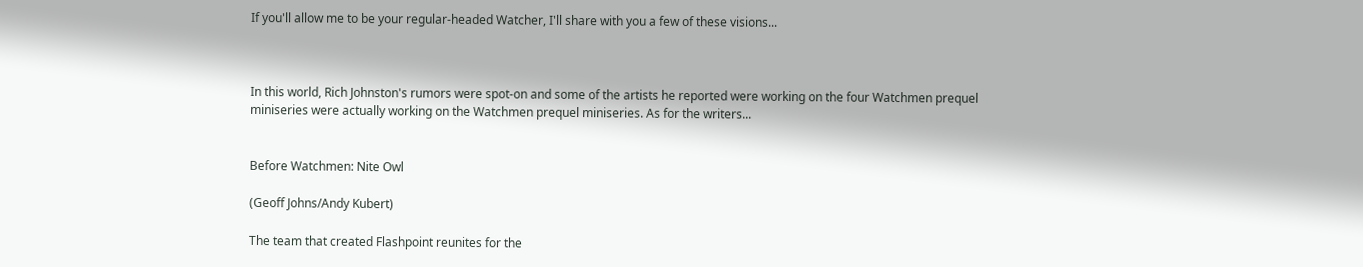If you'll allow me to be your regular-headed Watcher, I'll share with you a few of these visions...



In this world, Rich Johnston's rumors were spot-on and some of the artists he reported were working on the four Watchmen prequel miniseries were actually working on the Watchmen prequel miniseries. As for the writers...


Before Watchmen: Nite Owl

(Geoff Johns/Andy Kubert)

The team that created Flashpoint reunites for the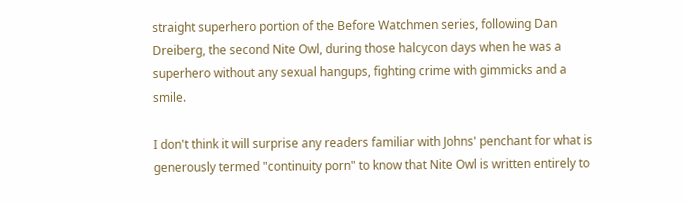straight superhero portion of the Before Watchmen series, following Dan Dreiberg, the second Nite Owl, during those halcycon days when he was a superhero without any sexual hangups, fighting crime with gimmicks and a smile.

I don't think it will surprise any readers familiar with Johns' penchant for what is generously termed "continuity porn" to know that Nite Owl is written entirely to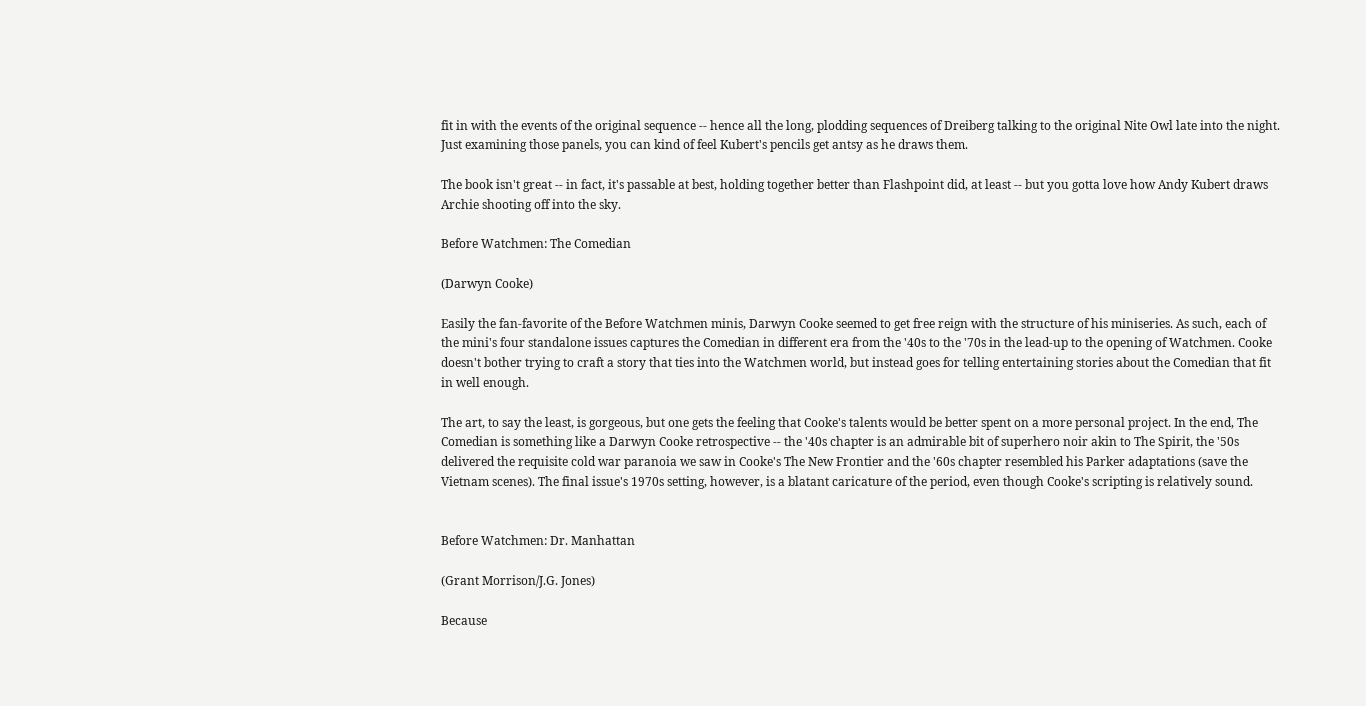fit in with the events of the original sequence -- hence all the long, plodding sequences of Dreiberg talking to the original Nite Owl late into the night. Just examining those panels, you can kind of feel Kubert's pencils get antsy as he draws them.

The book isn't great -- in fact, it's passable at best, holding together better than Flashpoint did, at least -- but you gotta love how Andy Kubert draws Archie shooting off into the sky.

Before Watchmen: The Comedian

(Darwyn Cooke)

Easily the fan-favorite of the Before Watchmen minis, Darwyn Cooke seemed to get free reign with the structure of his miniseries. As such, each of the mini's four standalone issues captures the Comedian in different era from the '40s to the '70s in the lead-up to the opening of Watchmen. Cooke doesn't bother trying to craft a story that ties into the Watchmen world, but instead goes for telling entertaining stories about the Comedian that fit in well enough.

The art, to say the least, is gorgeous, but one gets the feeling that Cooke's talents would be better spent on a more personal project. In the end, The Comedian is something like a Darwyn Cooke retrospective -- the '40s chapter is an admirable bit of superhero noir akin to The Spirit, the '50s delivered the requisite cold war paranoia we saw in Cooke's The New Frontier and the '60s chapter resembled his Parker adaptations (save the Vietnam scenes). The final issue's 1970s setting, however, is a blatant caricature of the period, even though Cooke's scripting is relatively sound.


Before Watchmen: Dr. Manhattan

(Grant Morrison/J.G. Jones)

Because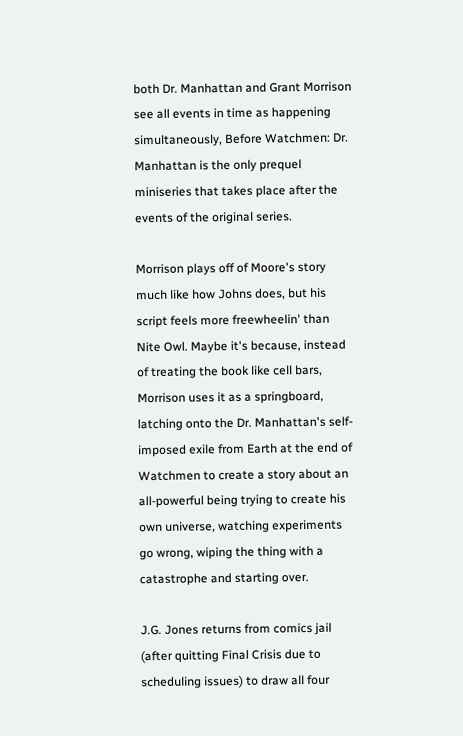both Dr. Manhattan and Grant Morrison see all events in time as happening simultaneously, Before Watchmen: Dr. Manhattan is the only prequel miniseries that takes place after the events of the original series.

Morrison plays off of Moore's story much like how Johns does, but his script feels more freewheelin' than Nite Owl. Maybe it's because, instead of treating the book like cell bars, Morrison uses it as a springboard, latching onto the Dr. Manhattan's self-imposed exile from Earth at the end of Watchmen to create a story about an all-powerful being trying to create his own universe, watching experiments go wrong, wiping the thing with a catastrophe and starting over.

J.G. Jones returns from comics jail (after quitting Final Crisis due to scheduling issues) to draw all four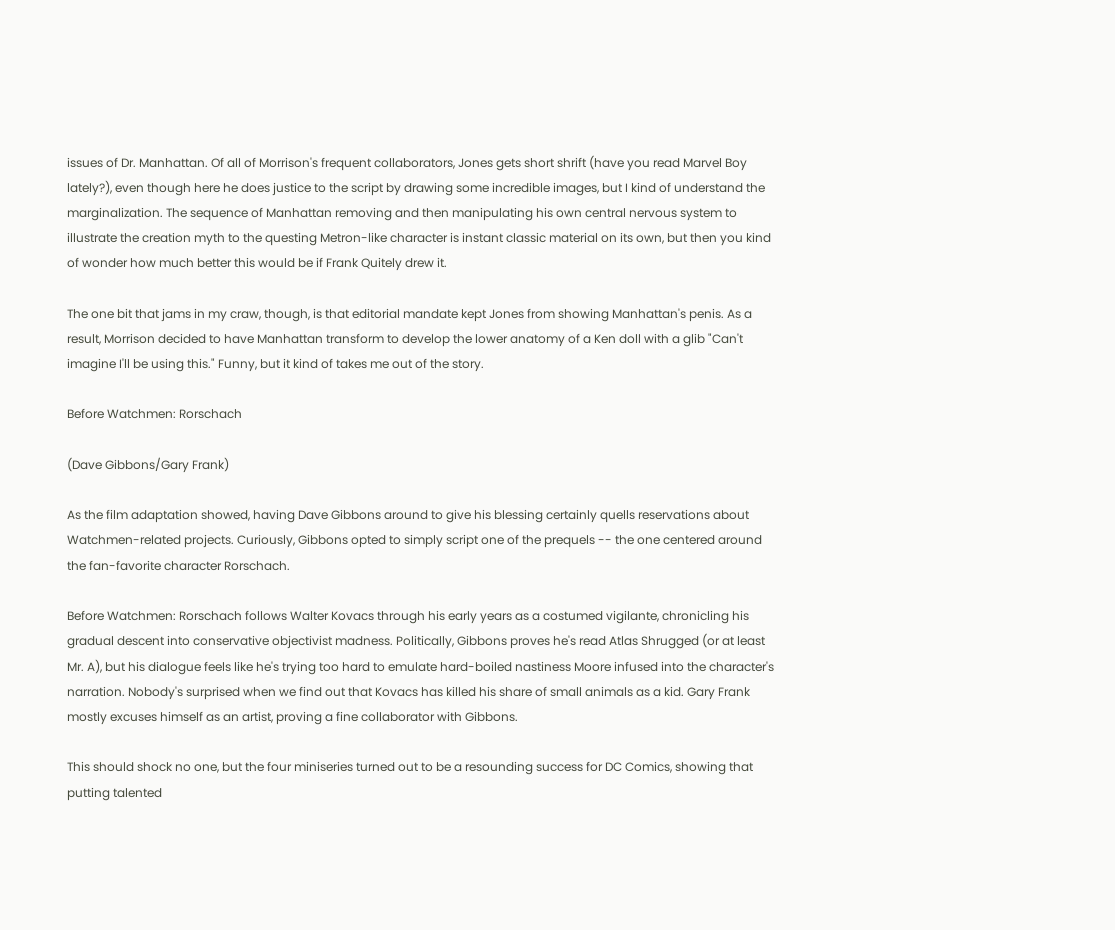issues of Dr. Manhattan. Of all of Morrison's frequent collaborators, Jones gets short shrift (have you read Marvel Boy lately?), even though here he does justice to the script by drawing some incredible images, but I kind of understand the marginalization. The sequence of Manhattan removing and then manipulating his own central nervous system to illustrate the creation myth to the questing Metron-like character is instant classic material on its own, but then you kind of wonder how much better this would be if Frank Quitely drew it.

The one bit that jams in my craw, though, is that editorial mandate kept Jones from showing Manhattan's penis. As a result, Morrison decided to have Manhattan transform to develop the lower anatomy of a Ken doll with a glib "Can't imagine I'll be using this." Funny, but it kind of takes me out of the story.

Before Watchmen: Rorschach

(Dave Gibbons/Gary Frank)

As the film adaptation showed, having Dave Gibbons around to give his blessing certainly quells reservations about Watchmen-related projects. Curiously, Gibbons opted to simply script one of the prequels -- the one centered around the fan-favorite character Rorschach.

Before Watchmen: Rorschach follows Walter Kovacs through his early years as a costumed vigilante, chronicling his gradual descent into conservative objectivist madness. Politically, Gibbons proves he's read Atlas Shrugged (or at least Mr. A), but his dialogue feels like he's trying too hard to emulate hard-boiled nastiness Moore infused into the character's narration. Nobody's surprised when we find out that Kovacs has killed his share of small animals as a kid. Gary Frank mostly excuses himself as an artist, proving a fine collaborator with Gibbons.

This should shock no one, but the four miniseries turned out to be a resounding success for DC Comics, showing that putting talented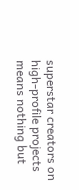superstar creators on high-profile projects means nothing but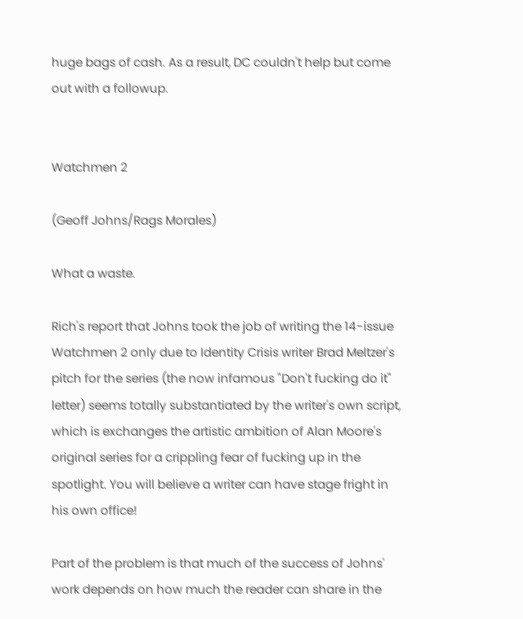huge bags of cash. As a result, DC couldn't help but come out with a followup.


Watchmen 2

(Geoff Johns/Rags Morales)

What a waste.

Rich's report that Johns took the job of writing the 14-issue Watchmen 2 only due to Identity Crisis writer Brad Meltzer's pitch for the series (the now infamous "Don't fucking do it" letter) seems totally substantiated by the writer's own script, which is exchanges the artistic ambition of Alan Moore's original series for a crippling fear of fucking up in the spotlight. You will believe a writer can have stage fright in his own office!

Part of the problem is that much of the success of Johns' work depends on how much the reader can share in the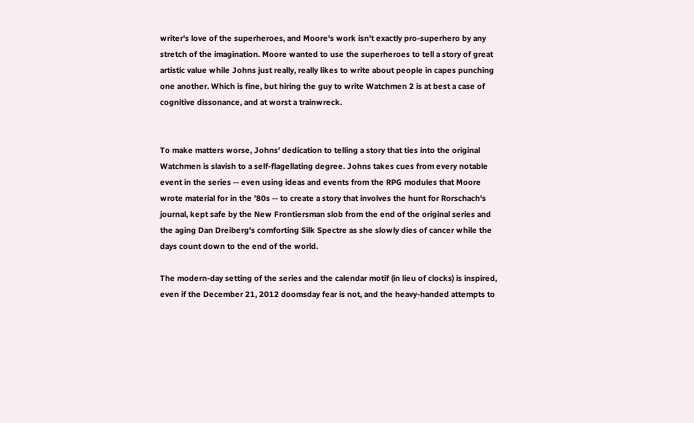writer's love of the superheroes, and Moore's work isn't exactly pro-superhero by any stretch of the imagination. Moore wanted to use the superheroes to tell a story of great artistic value while Johns just really, really likes to write about people in capes punching one another. Which is fine, but hiring the guy to write Watchmen 2 is at best a case of cognitive dissonance, and at worst a trainwreck.


To make matters worse, Johns' dedication to telling a story that ties into the original Watchmen is slavish to a self-flagellating degree. Johns takes cues from every notable event in the series -- even using ideas and events from the RPG modules that Moore wrote material for in the '80s -- to create a story that involves the hunt for Rorschach's journal, kept safe by the New Frontiersman slob from the end of the original series and the aging Dan Dreiberg's comforting Silk Spectre as she slowly dies of cancer while the days count down to the end of the world.

The modern-day setting of the series and the calendar motif (in lieu of clocks) is inspired, even if the December 21, 2012 doomsday fear is not, and the heavy-handed attempts to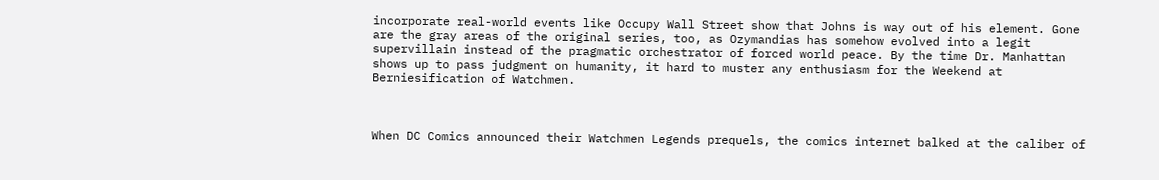incorporate real-world events like Occupy Wall Street show that Johns is way out of his element. Gone are the gray areas of the original series, too, as Ozymandias has somehow evolved into a legit supervillain instead of the pragmatic orchestrator of forced world peace. By the time Dr. Manhattan shows up to pass judgment on humanity, it hard to muster any enthusiasm for the Weekend at Berniesification of Watchmen.



When DC Comics announced their Watchmen Legends prequels, the comics internet balked at the caliber of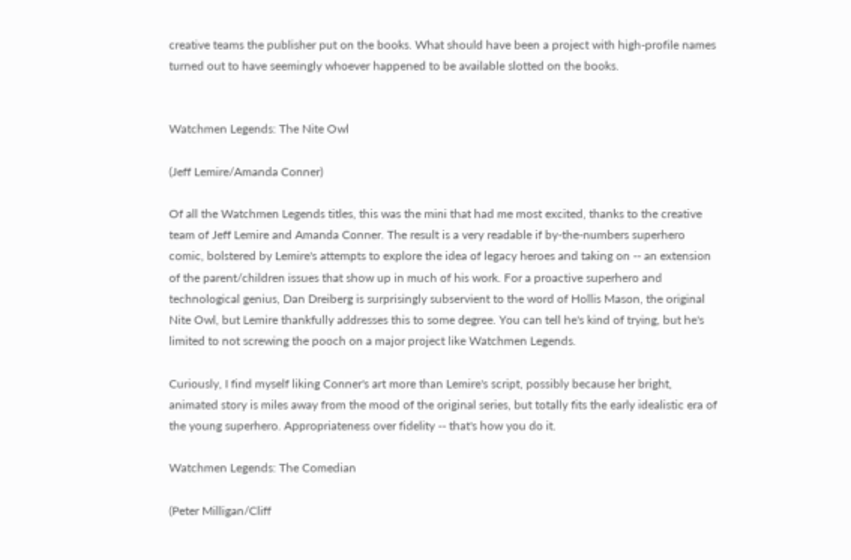creative teams the publisher put on the books. What should have been a project with high-profile names turned out to have seemingly whoever happened to be available slotted on the books.


Watchmen Legends: The Nite Owl

(Jeff Lemire/Amanda Conner)

Of all the Watchmen Legends titles, this was the mini that had me most excited, thanks to the creative team of Jeff Lemire and Amanda Conner. The result is a very readable if by-the-numbers superhero comic, bolstered by Lemire's attempts to explore the idea of legacy heroes and taking on -- an extension of the parent/children issues that show up in much of his work. For a proactive superhero and technological genius, Dan Dreiberg is surprisingly subservient to the word of Hollis Mason, the original Nite Owl, but Lemire thankfully addresses this to some degree. You can tell he's kind of trying, but he's limited to not screwing the pooch on a major project like Watchmen Legends.

Curiously, I find myself liking Conner's art more than Lemire's script, possibly because her bright, animated story is miles away from the mood of the original series, but totally fits the early idealistic era of the young superhero. Appropriateness over fidelity -- that's how you do it.

Watchmen Legends: The Comedian

(Peter Milligan/Cliff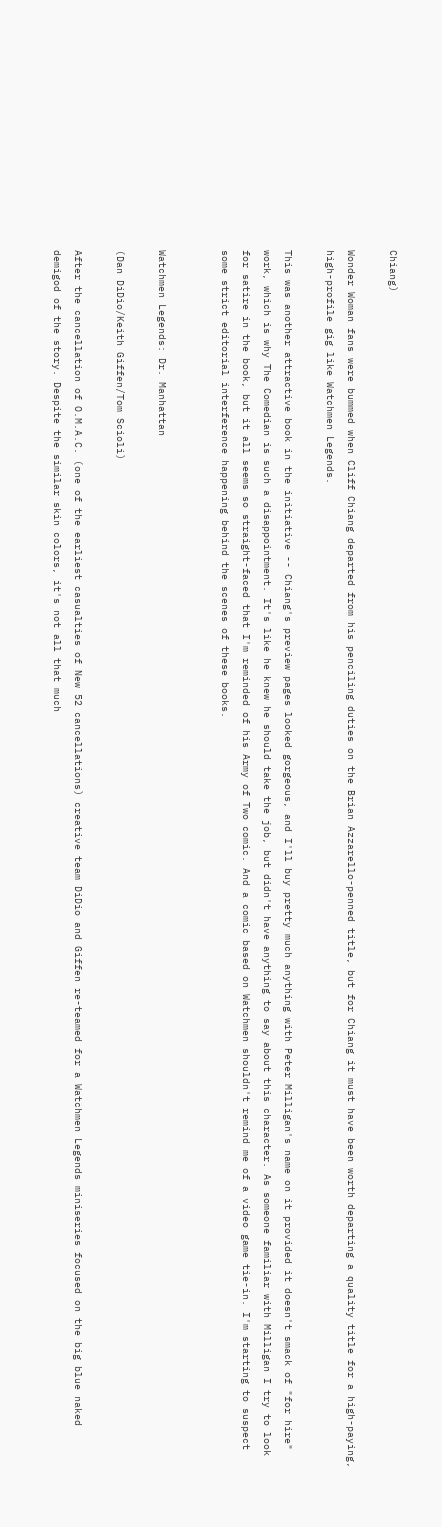Chiang)

Wonder Woman fans were bummed when Cliff Chiang departed from his penciling duties on the Brian Azzarello-penned title, but for Chiang it must have been worth departing a quality title for a high-paying, high-profile gig like Watchmen Legends.

This was another attractive book in the initiative -- Chiang's preview pages looked gorgeous, and I'll buy pretty much anything with Peter Milligan's name on it provided it doesn't smack of "for hire" work, which is why The Comedian is such a disappointment. It's like he knew he should take the job, but didn't have anything to say about this character. As someone familiar with Milligan I try to look for satire in the book, but it all seems so straight-faced that I'm reminded of his Army of Two comic. And a comic based on Watchmen shouldn't remind me of a video game tie-in. I'm starting to suspect some strict editorial interference happening behind the scenes of these books.


Watchmen Legends: Dr. Manhattan

(Dan DiDio/Keith Giffen/Tom Scioli)

After the cancellation of O.M.A.C. (one of the earliest casualties of New 52 cancellations) creative team DiDio and Giffen re-teamed for a Watchmen Legends miniseries focused on the big blue naked demigod of the story. Despite the similar skin colors, it's not all that much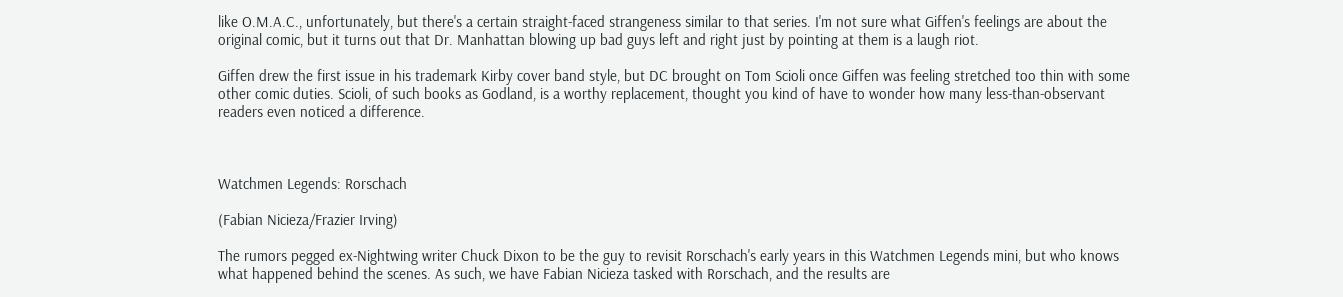like O.M.A.C., unfortunately, but there's a certain straight-faced strangeness similar to that series. I'm not sure what Giffen's feelings are about the original comic, but it turns out that Dr. Manhattan blowing up bad guys left and right just by pointing at them is a laugh riot.

Giffen drew the first issue in his trademark Kirby cover band style, but DC brought on Tom Scioli once Giffen was feeling stretched too thin with some other comic duties. Scioli, of such books as Godland, is a worthy replacement, thought you kind of have to wonder how many less-than-observant readers even noticed a difference.



Watchmen Legends: Rorschach

(Fabian Nicieza/Frazier Irving)

The rumors pegged ex-Nightwing writer Chuck Dixon to be the guy to revisit Rorschach's early years in this Watchmen Legends mini, but who knows what happened behind the scenes. As such, we have Fabian Nicieza tasked with Rorschach, and the results are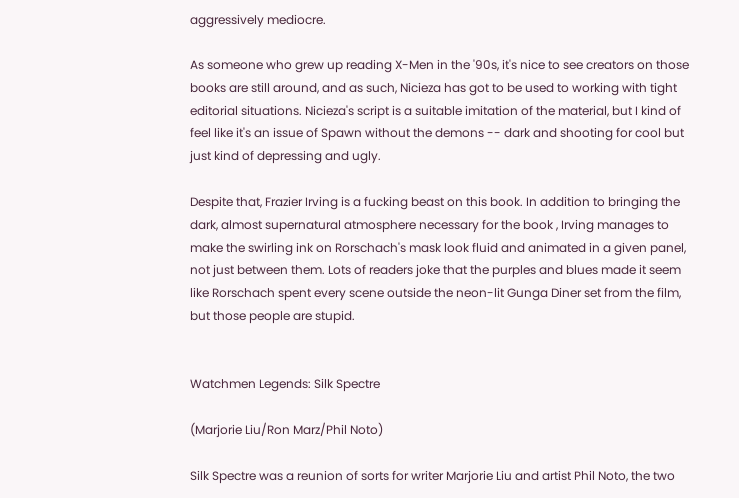aggressively mediocre.

As someone who grew up reading X-Men in the '90s, it's nice to see creators on those books are still around, and as such, Nicieza has got to be used to working with tight editorial situations. Nicieza's script is a suitable imitation of the material, but I kind of feel like it's an issue of Spawn without the demons -- dark and shooting for cool but just kind of depressing and ugly.

Despite that, Frazier Irving is a fucking beast on this book. In addition to bringing the dark, almost supernatural atmosphere necessary for the book , Irving manages to make the swirling ink on Rorschach's mask look fluid and animated in a given panel, not just between them. Lots of readers joke that the purples and blues made it seem like Rorschach spent every scene outside the neon-lit Gunga Diner set from the film, but those people are stupid.


Watchmen Legends: Silk Spectre

(Marjorie Liu/Ron Marz/Phil Noto)

Silk Spectre was a reunion of sorts for writer Marjorie Liu and artist Phil Noto, the two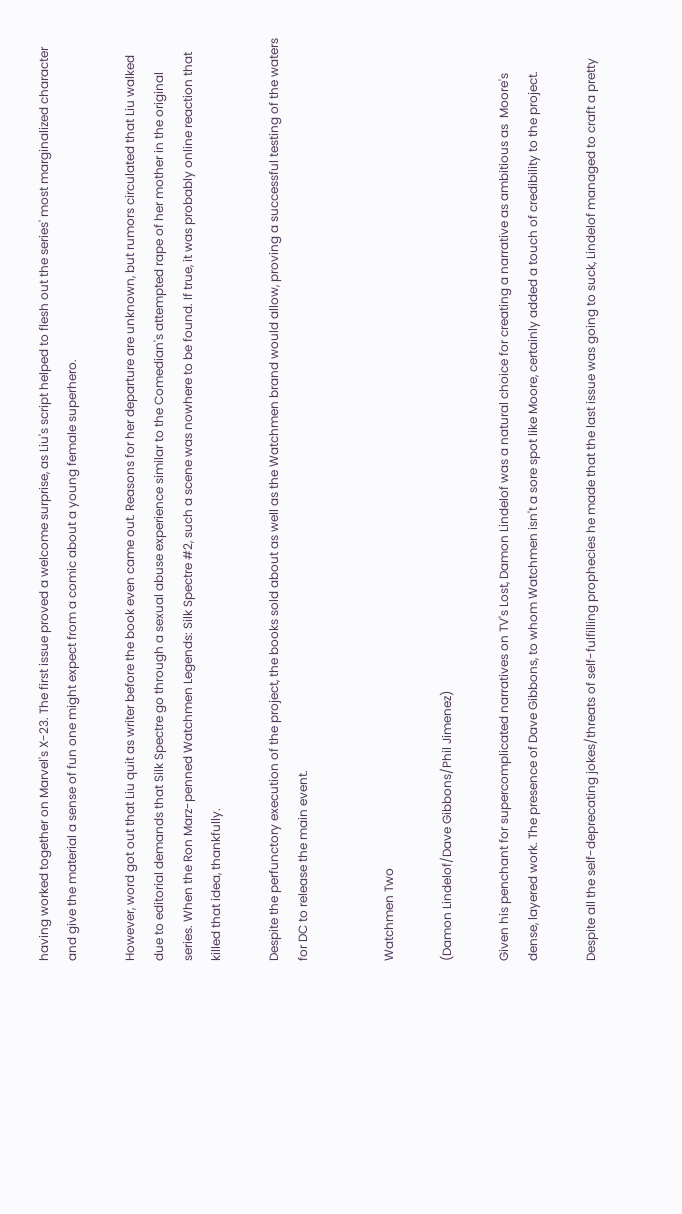having worked together on Marvel's X-23. The first issue proved a welcome surprise, as Liu's script helped to flesh out the series' most marginalized character and give the material a sense of fun one might expect from a comic about a young female superhero.

However, word got out that Liu quit as writer before the book even came out. Reasons for her departure are unknown, but rumors circulated that Liu walked due to editorial demands that Silk Spectre go through a sexual abuse experience similar to the Comedian's attempted rape of her mother in the original series. When the Ron Marz-penned Watchmen Legends: Silk Spectre #2, such a scene was nowhere to be found. If true, it was probably online reaction that killed that idea, thankfully.

Despite the perfunctory execution of the project, the books sold about as well as the Watchmen brand would allow, proving a successful testing of the waters for DC to release the main event.


Watchmen Two

(Damon Lindelof/Dave Gibbons/Phil Jimenez)

Given his penchant for supercomplicated narratives on TV's Lost, Damon Lindelof was a natural choice for creating a narrative as ambitious as  Moore's dense, layered work. The presence of Dave Gibbons, to whom Watchmen isn't a sore spot like Moore, certainly added a touch of credibility to the project.

Despite all the self-deprecating jokes/threats of self-fulfilling prophecies he made that the last issue was going to suck, Lindelof managed to craft a pretty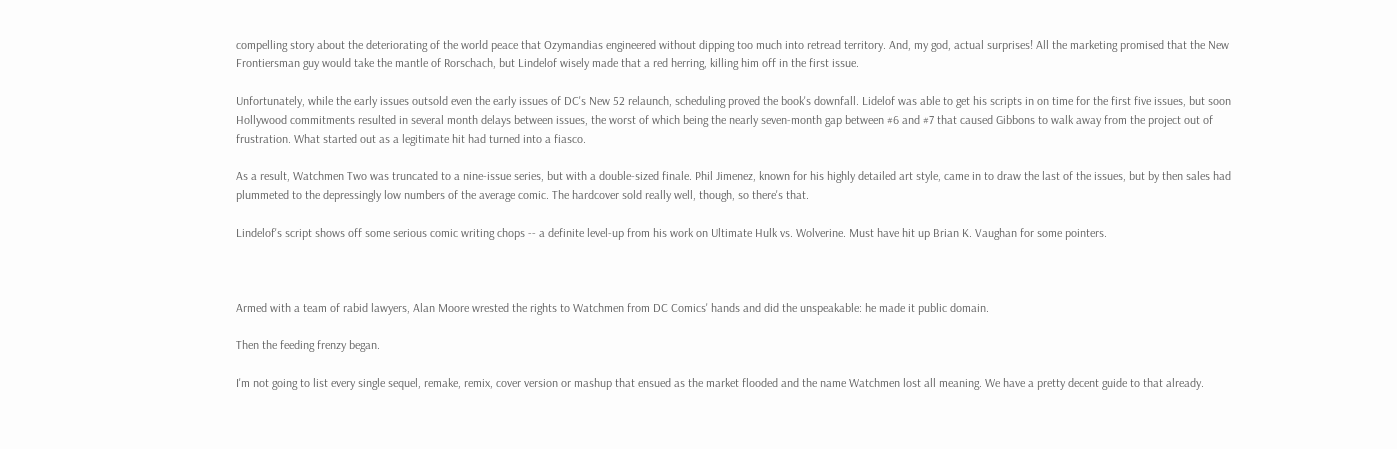compelling story about the deteriorating of the world peace that Ozymandias engineered without dipping too much into retread territory. And, my god, actual surprises! All the marketing promised that the New Frontiersman guy would take the mantle of Rorschach, but Lindelof wisely made that a red herring, killing him off in the first issue.

Unfortunately, while the early issues outsold even the early issues of DC's New 52 relaunch, scheduling proved the book's downfall. Lidelof was able to get his scripts in on time for the first five issues, but soon Hollywood commitments resulted in several month delays between issues, the worst of which being the nearly seven-month gap between #6 and #7 that caused Gibbons to walk away from the project out of frustration. What started out as a legitimate hit had turned into a fiasco.

As a result, Watchmen Two was truncated to a nine-issue series, but with a double-sized finale. Phil Jimenez, known for his highly detailed art style, came in to draw the last of the issues, but by then sales had plummeted to the depressingly low numbers of the average comic. The hardcover sold really well, though, so there's that.

Lindelof's script shows off some serious comic writing chops -- a definite level-up from his work on Ultimate Hulk vs. Wolverine. Must have hit up Brian K. Vaughan for some pointers.



Armed with a team of rabid lawyers, Alan Moore wrested the rights to Watchmen from DC Comics' hands and did the unspeakable: he made it public domain.

Then the feeding frenzy began.

I'm not going to list every single sequel, remake, remix, cover version or mashup that ensued as the market flooded and the name Watchmen lost all meaning. We have a pretty decent guide to that already.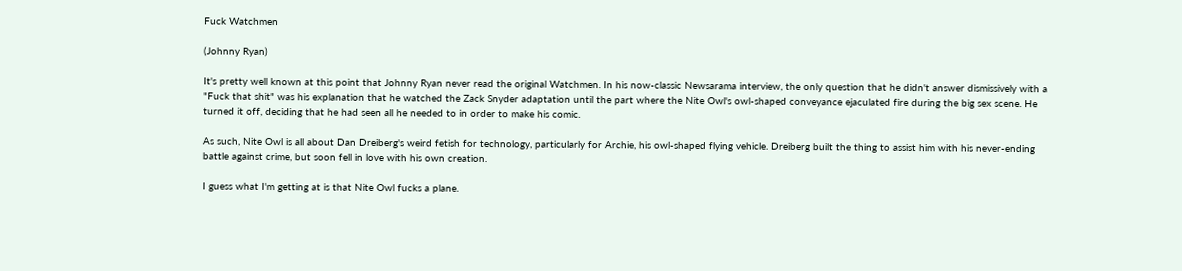Fuck Watchmen

(Johnny Ryan)

It's pretty well known at this point that Johnny Ryan never read the original Watchmen. In his now-classic Newsarama interview, the only question that he didn't answer dismissively with a "Fuck that shit" was his explanation that he watched the Zack Snyder adaptation until the part where the Nite Owl's owl-shaped conveyance ejaculated fire during the big sex scene. He turned it off, deciding that he had seen all he needed to in order to make his comic.

As such, Nite Owl is all about Dan Dreiberg's weird fetish for technology, particularly for Archie, his owl-shaped flying vehicle. Dreiberg built the thing to assist him with his never-ending battle against crime, but soon fell in love with his own creation.

I guess what I'm getting at is that Nite Owl fucks a plane.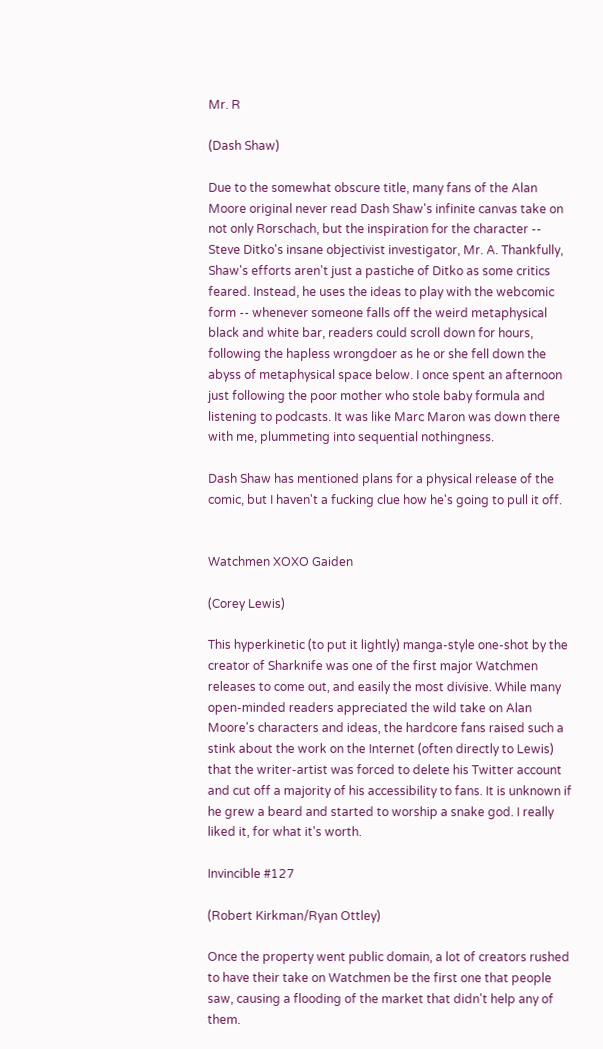Mr. R

(Dash Shaw)

Due to the somewhat obscure title, many fans of the Alan Moore original never read Dash Shaw's infinite canvas take on not only Rorschach, but the inspiration for the character -- Steve Ditko's insane objectivist investigator, Mr. A. Thankfully, Shaw's efforts aren't just a pastiche of Ditko as some critics feared. Instead, he uses the ideas to play with the webcomic form -- whenever someone falls off the weird metaphysical black and white bar, readers could scroll down for hours, following the hapless wrongdoer as he or she fell down the abyss of metaphysical space below. I once spent an afternoon just following the poor mother who stole baby formula and listening to podcasts. It was like Marc Maron was down there with me, plummeting into sequential nothingness.

Dash Shaw has mentioned plans for a physical release of the comic, but I haven't a fucking clue how he's going to pull it off.


Watchmen XOXO Gaiden

(Corey Lewis)

This hyperkinetic (to put it lightly) manga-style one-shot by the creator of Sharknife was one of the first major Watchmen releases to come out, and easily the most divisive. While many open-minded readers appreciated the wild take on Alan Moore's characters and ideas, the hardcore fans raised such a stink about the work on the Internet (often directly to Lewis) that the writer-artist was forced to delete his Twitter account and cut off a majority of his accessibility to fans. It is unknown if he grew a beard and started to worship a snake god. I really liked it, for what it's worth.

Invincible #127

(Robert Kirkman/Ryan Ottley)

Once the property went public domain, a lot of creators rushed to have their take on Watchmen be the first one that people saw, causing a flooding of the market that didn't help any of them.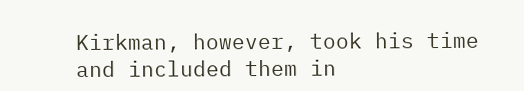Kirkman, however, took his time and included them in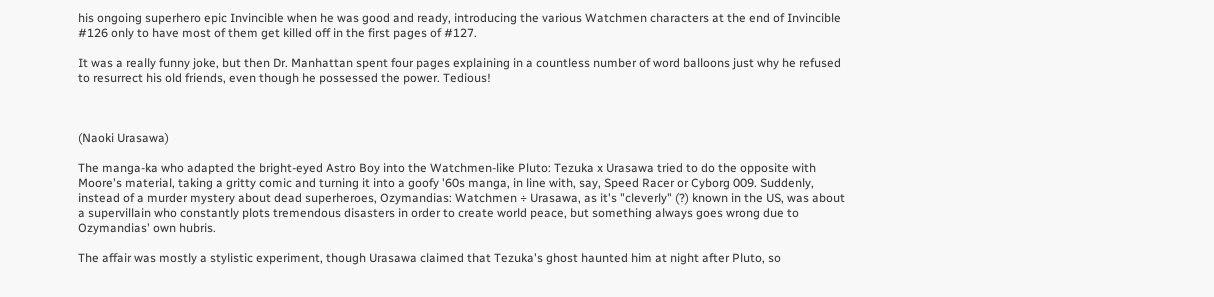his ongoing superhero epic Invincible when he was good and ready, introducing the various Watchmen characters at the end of Invincible #126 only to have most of them get killed off in the first pages of #127.

It was a really funny joke, but then Dr. Manhattan spent four pages explaining in a countless number of word balloons just why he refused to resurrect his old friends, even though he possessed the power. Tedious!



(Naoki Urasawa)

The manga-ka who adapted the bright-eyed Astro Boy into the Watchmen-like Pluto: Tezuka x Urasawa tried to do the opposite with Moore's material, taking a gritty comic and turning it into a goofy '60s manga, in line with, say, Speed Racer or Cyborg 009. Suddenly, instead of a murder mystery about dead superheroes, Ozymandias: Watchmen ÷ Urasawa, as it's "cleverly" (?) known in the US, was about a supervillain who constantly plots tremendous disasters in order to create world peace, but something always goes wrong due to Ozymandias' own hubris.

The affair was mostly a stylistic experiment, though Urasawa claimed that Tezuka's ghost haunted him at night after Pluto, so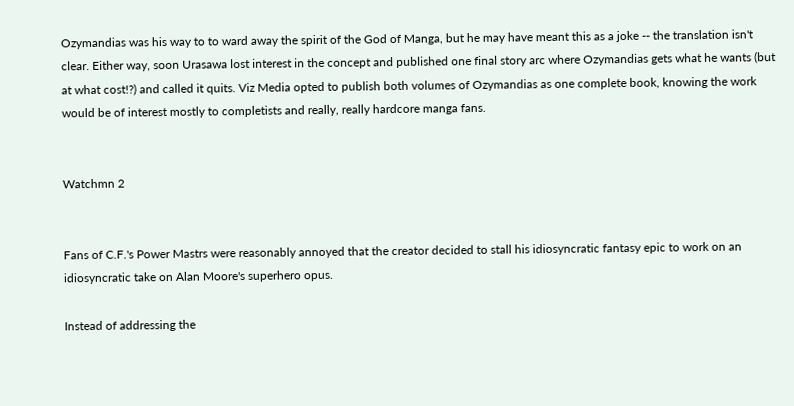Ozymandias was his way to to ward away the spirit of the God of Manga, but he may have meant this as a joke -- the translation isn't clear. Either way, soon Urasawa lost interest in the concept and published one final story arc where Ozymandias gets what he wants (but at what cost!?) and called it quits. Viz Media opted to publish both volumes of Ozymandias as one complete book, knowing the work would be of interest mostly to completists and really, really hardcore manga fans.


Watchmn 2


Fans of C.F.'s Power Mastrs were reasonably annoyed that the creator decided to stall his idiosyncratic fantasy epic to work on an idiosyncratic take on Alan Moore's superhero opus.

Instead of addressing the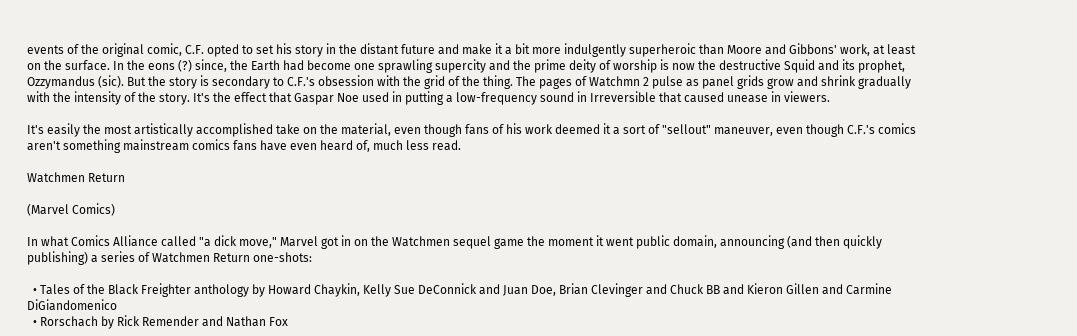events of the original comic, C.F. opted to set his story in the distant future and make it a bit more indulgently superheroic than Moore and Gibbons' work, at least on the surface. In the eons (?) since, the Earth had become one sprawling supercity and the prime deity of worship is now the destructive Squid and its prophet, Ozzymandus (sic). But the story is secondary to C.F.'s obsession with the grid of the thing. The pages of Watchmn 2 pulse as panel grids grow and shrink gradually with the intensity of the story. It's the effect that Gaspar Noe used in putting a low-frequency sound in Irreversible that caused unease in viewers.

It's easily the most artistically accomplished take on the material, even though fans of his work deemed it a sort of "sellout" maneuver, even though C.F.'s comics aren't something mainstream comics fans have even heard of, much less read.

Watchmen Return

(Marvel Comics)

In what Comics Alliance called "a dick move," Marvel got in on the Watchmen sequel game the moment it went public domain, announcing (and then quickly publishing) a series of Watchmen Return one-shots:

  • Tales of the Black Freighter anthology by Howard Chaykin, Kelly Sue DeConnick and Juan Doe, Brian Clevinger and Chuck BB and Kieron Gillen and Carmine DiGiandomenico
  • Rorschach by Rick Remender and Nathan Fox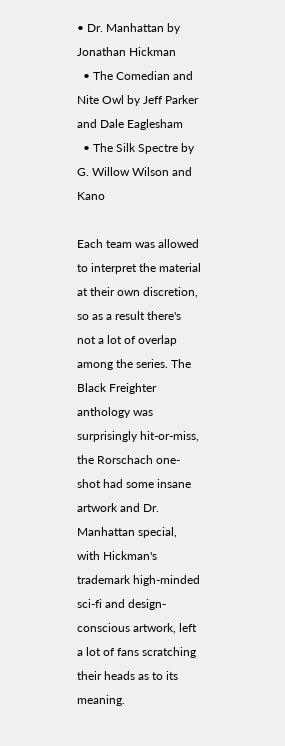• Dr. Manhattan by Jonathan Hickman
  • The Comedian and Nite Owl by Jeff Parker and Dale Eaglesham
  • The Silk Spectre by G. Willow Wilson and Kano

Each team was allowed to interpret the material at their own discretion, so as a result there's not a lot of overlap among the series. The Black Freighter anthology was surprisingly hit-or-miss, the Rorschach one-shot had some insane artwork and Dr. Manhattan special, with Hickman's trademark high-minded sci-fi and design-conscious artwork, left a lot of fans scratching their heads as to its meaning.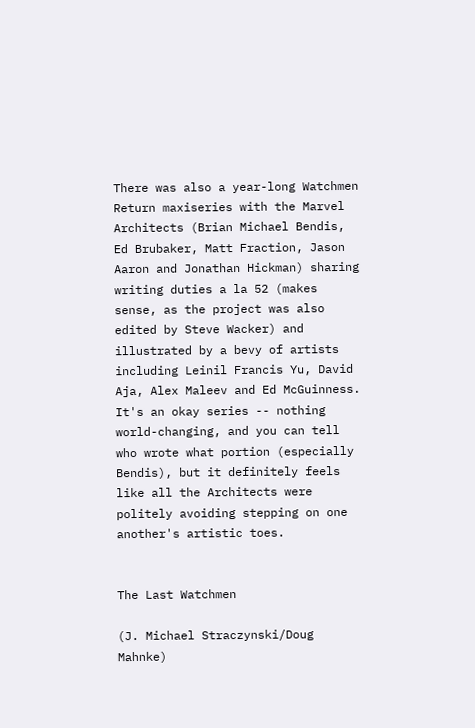There was also a year-long Watchmen Return maxiseries with the Marvel Architects (Brian Michael Bendis, Ed Brubaker, Matt Fraction, Jason Aaron and Jonathan Hickman) sharing writing duties a la 52 (makes sense, as the project was also edited by Steve Wacker) and illustrated by a bevy of artists including Leinil Francis Yu, David Aja, Alex Maleev and Ed McGuinness. It's an okay series -- nothing world-changing, and you can tell who wrote what portion (especially Bendis), but it definitely feels like all the Architects were politely avoiding stepping on one another's artistic toes.


The Last Watchmen

(J. Michael Straczynski/Doug Mahnke)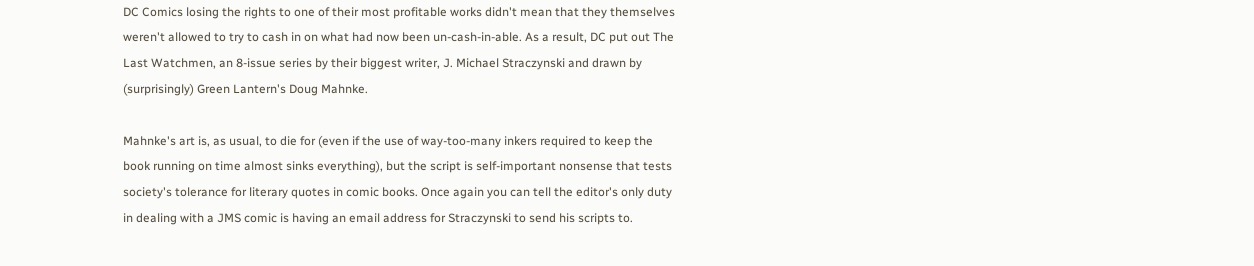DC Comics losing the rights to one of their most profitable works didn't mean that they themselves weren't allowed to try to cash in on what had now been un-cash-in-able. As a result, DC put out The Last Watchmen, an 8-issue series by their biggest writer, J. Michael Straczynski and drawn by (surprisingly) Green Lantern's Doug Mahnke.

Mahnke's art is, as usual, to die for (even if the use of way-too-many inkers required to keep the book running on time almost sinks everything), but the script is self-important nonsense that tests society's tolerance for literary quotes in comic books. Once again you can tell the editor's only duty in dealing with a JMS comic is having an email address for Straczynski to send his scripts to.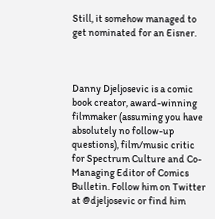Still, it somehow managed to get nominated for an Eisner.



Danny Djeljosevic is a comic book creator, award-winning filmmaker (assuming you have absolutely no follow-up questions), film/music critic for Spectrum Culture and Co-Managing Editor of Comics Bulletin. Follow him on Twitter at @djeljosevic or find him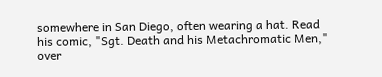somewhere in San Diego, often wearing a hat. Read his comic, "Sgt. Death and his Metachromatic Men," over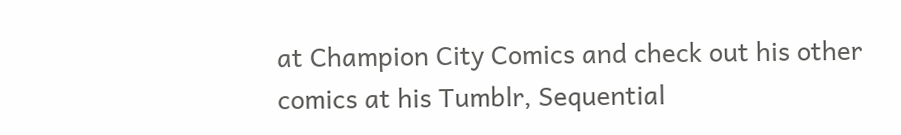at Champion City Comics and check out his other comics at his Tumblr, Sequential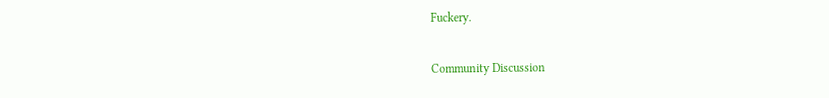Fuckery.

Community Discussion